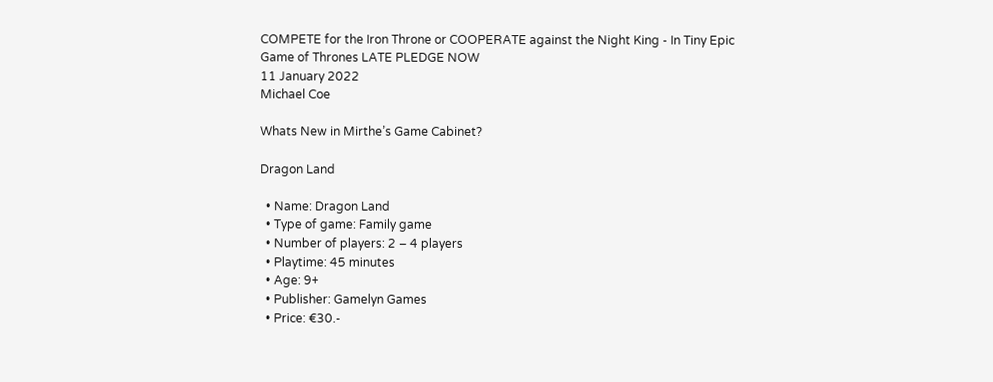COMPETE for the Iron Throne or COOPERATE against the Night King - In Tiny Epic Game of Thrones LATE PLEDGE NOW
11 January 2022
Michael Coe

Whats New in Mirthe’s Game Cabinet?

Dragon Land

  • Name: Dragon Land
  • Type of game: Family game
  • Number of players: 2 – 4 players
  • Playtime: 45 minutes
  • Age: 9+
  • Publisher: Gamelyn Games
  • Price: €30.-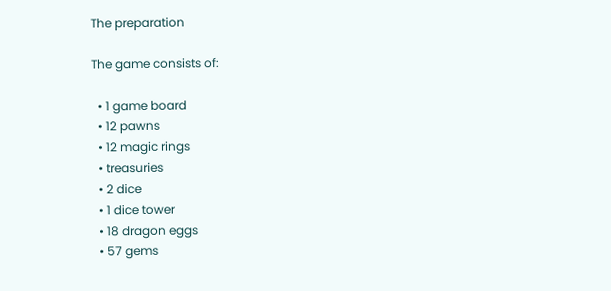The preparation

The game consists of:

  • 1 game board
  • 12 pawns
  • 12 magic rings
  • treasuries
  • 2 dice
  • 1 dice tower
  • 18 dragon eggs
  • 57 gems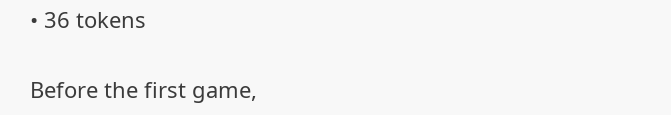• 36 tokens

Before the first game,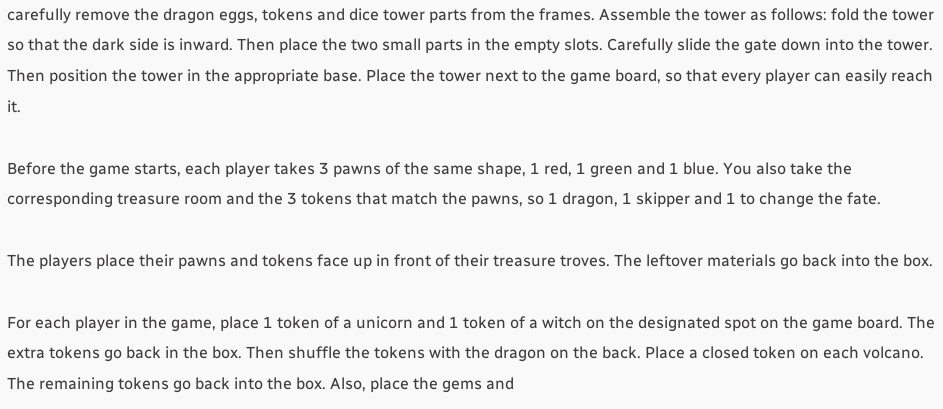carefully remove the dragon eggs, tokens and dice tower parts from the frames. Assemble the tower as follows: fold the tower so that the dark side is inward. Then place the two small parts in the empty slots. Carefully slide the gate down into the tower. Then position the tower in the appropriate base. Place the tower next to the game board, so that every player can easily reach it.

Before the game starts, each player takes 3 pawns of the same shape, 1 red, 1 green and 1 blue. You also take the corresponding treasure room and the 3 tokens that match the pawns, so 1 dragon, 1 skipper and 1 to change the fate.

The players place their pawns and tokens face up in front of their treasure troves. The leftover materials go back into the box.

For each player in the game, place 1 token of a unicorn and 1 token of a witch on the designated spot on the game board. The extra tokens go back in the box. Then shuffle the tokens with the dragon on the back. Place a closed token on each volcano. The remaining tokens go back into the box. Also, place the gems and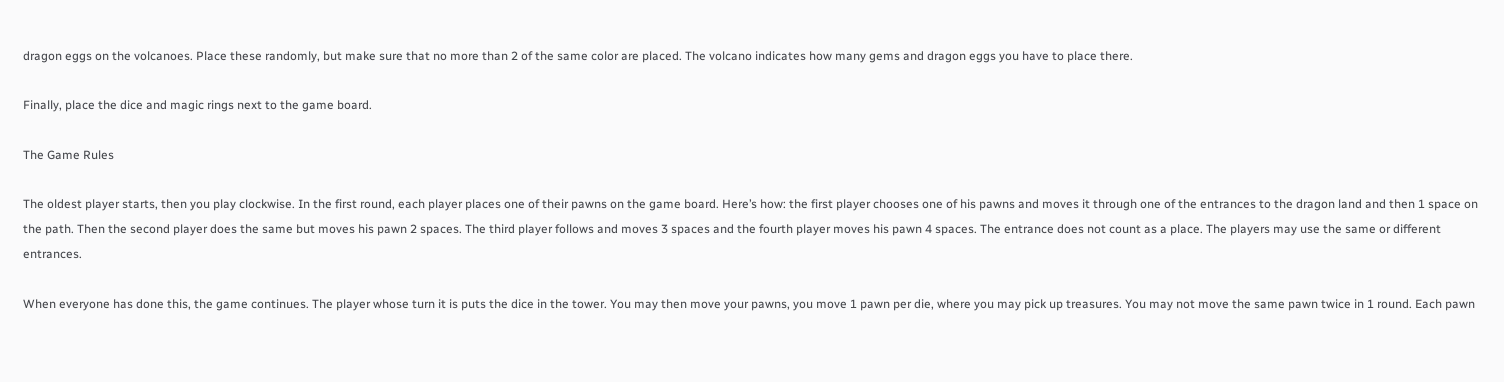dragon eggs on the volcanoes. Place these randomly, but make sure that no more than 2 of the same color are placed. The volcano indicates how many gems and dragon eggs you have to place there.

Finally, place the dice and magic rings next to the game board.

The Game Rules

The oldest player starts, then you play clockwise. In the first round, each player places one of their pawns on the game board. Here’s how: the first player chooses one of his pawns and moves it through one of the entrances to the dragon land and then 1 space on the path. Then the second player does the same but moves his pawn 2 spaces. The third player follows and moves 3 spaces and the fourth player moves his pawn 4 spaces. The entrance does not count as a place. The players may use the same or different entrances.

When everyone has done this, the game continues. The player whose turn it is puts the dice in the tower. You may then move your pawns, you move 1 pawn per die, where you may pick up treasures. You may not move the same pawn twice in 1 round. Each pawn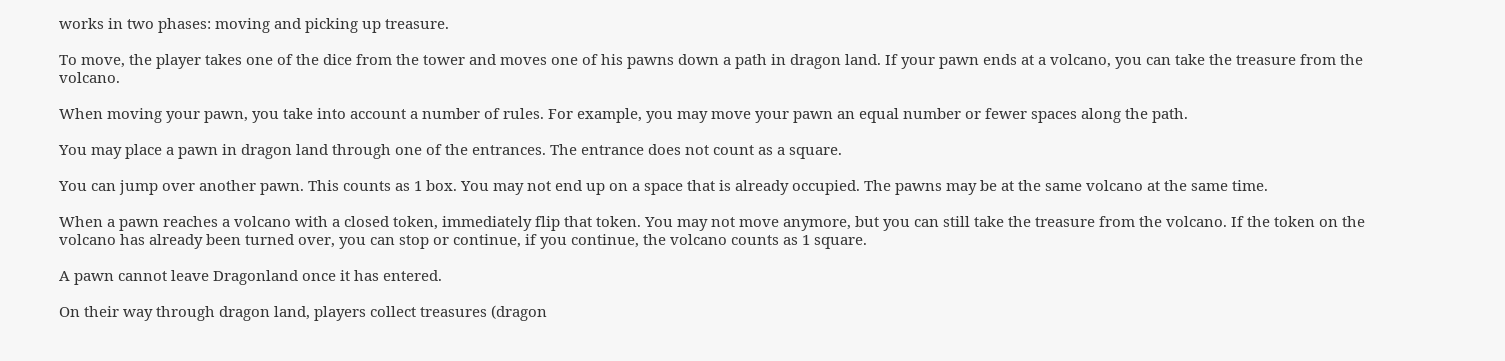works in two phases: moving and picking up treasure.

To move, the player takes one of the dice from the tower and moves one of his pawns down a path in dragon land. If your pawn ends at a volcano, you can take the treasure from the volcano.

When moving your pawn, you take into account a number of rules. For example, you may move your pawn an equal number or fewer spaces along the path.

You may place a pawn in dragon land through one of the entrances. The entrance does not count as a square.

You can jump over another pawn. This counts as 1 box. You may not end up on a space that is already occupied. The pawns may be at the same volcano at the same time.

When a pawn reaches a volcano with a closed token, immediately flip that token. You may not move anymore, but you can still take the treasure from the volcano. If the token on the volcano has already been turned over, you can stop or continue, if you continue, the volcano counts as 1 square.

A pawn cannot leave Dragonland once it has entered.

On their way through dragon land, players collect treasures (dragon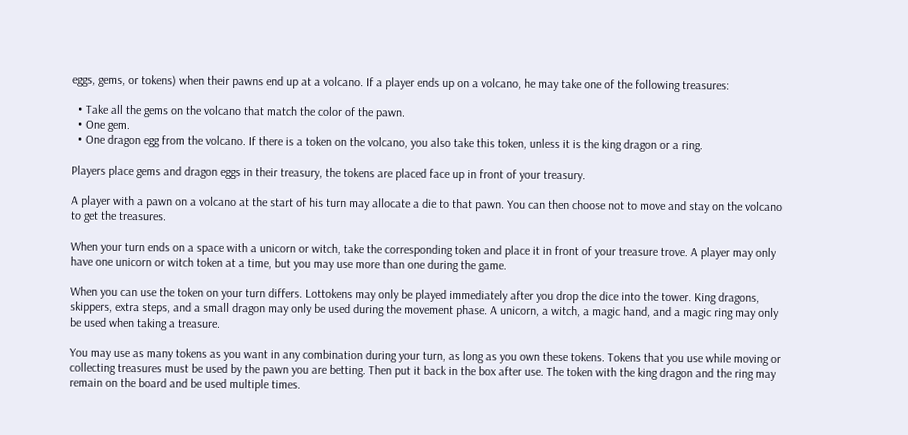eggs, gems, or tokens) when their pawns end up at a volcano. If a player ends up on a volcano, he may take one of the following treasures:

  • Take all the gems on the volcano that match the color of the pawn.
  • One gem.
  • One dragon egg from the volcano. If there is a token on the volcano, you also take this token, unless it is the king dragon or a ring.

Players place gems and dragon eggs in their treasury, the tokens are placed face up in front of your treasury.

A player with a pawn on a volcano at the start of his turn may allocate a die to that pawn. You can then choose not to move and stay on the volcano to get the treasures.

When your turn ends on a space with a unicorn or witch, take the corresponding token and place it in front of your treasure trove. A player may only have one unicorn or witch token at a time, but you may use more than one during the game.

When you can use the token on your turn differs. Lottokens may only be played immediately after you drop the dice into the tower. King dragons, skippers, extra steps, and a small dragon may only be used during the movement phase. A unicorn, a witch, a magic hand, and a magic ring may only be used when taking a treasure.

You may use as many tokens as you want in any combination during your turn, as long as you own these tokens. Tokens that you use while moving or collecting treasures must be used by the pawn you are betting. Then put it back in the box after use. The token with the king dragon and the ring may remain on the board and be used multiple times.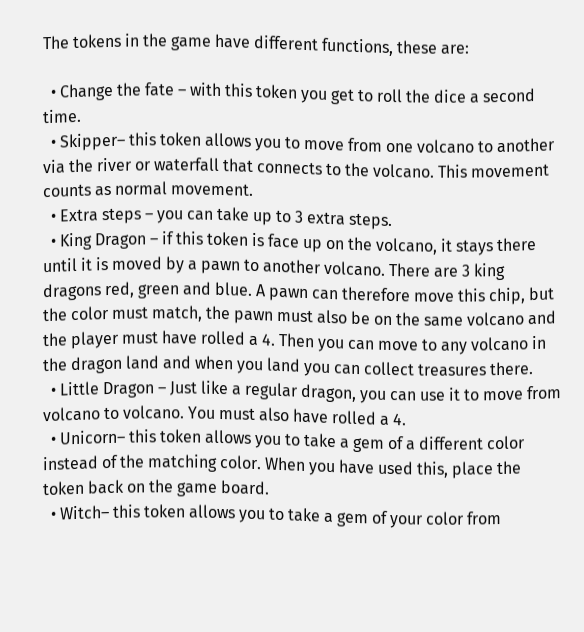The tokens in the game have different functions, these are:

  • Change the fate – with this token you get to roll the dice a second time.
  • Skipper– this token allows you to move from one volcano to another via the river or waterfall that connects to the volcano. This movement counts as normal movement.
  • Extra steps – you can take up to 3 extra steps.
  • King Dragon – if this token is face up on the volcano, it stays there until it is moved by a pawn to another volcano. There are 3 king dragons red, green and blue. A pawn can therefore move this chip, but the color must match, the pawn must also be on the same volcano and the player must have rolled a 4. Then you can move to any volcano in the dragon land and when you land you can collect treasures there.
  • Little Dragon – Just like a regular dragon, you can use it to move from volcano to volcano. You must also have rolled a 4.
  • Unicorn– this token allows you to take a gem of a different color instead of the matching color. When you have used this, place the token back on the game board.
  • Witch– this token allows you to take a gem of your color from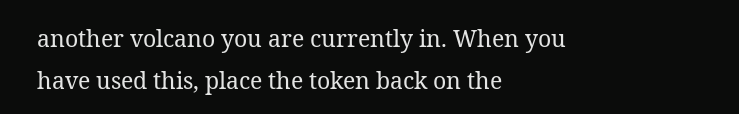another volcano you are currently in. When you have used this, place the token back on the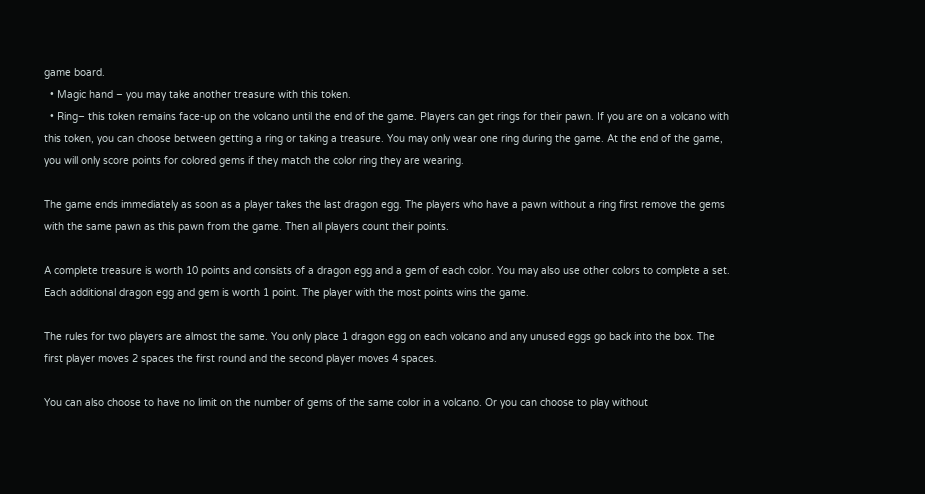game board.
  • Magic hand – you may take another treasure with this token.
  • Ring– this token remains face-up on the volcano until the end of the game. Players can get rings for their pawn. If you are on a volcano with this token, you can choose between getting a ring or taking a treasure. You may only wear one ring during the game. At the end of the game, you will only score points for colored gems if they match the color ring they are wearing.

The game ends immediately as soon as a player takes the last dragon egg. The players who have a pawn without a ring first remove the gems with the same pawn as this pawn from the game. Then all players count their points.

A complete treasure is worth 10 points and consists of a dragon egg and a gem of each color. You may also use other colors to complete a set. Each additional dragon egg and gem is worth 1 point. The player with the most points wins the game.

The rules for two players are almost the same. You only place 1 dragon egg on each volcano and any unused eggs go back into the box. The first player moves 2 spaces the first round and the second player moves 4 spaces.

You can also choose to have no limit on the number of gems of the same color in a volcano. Or you can choose to play without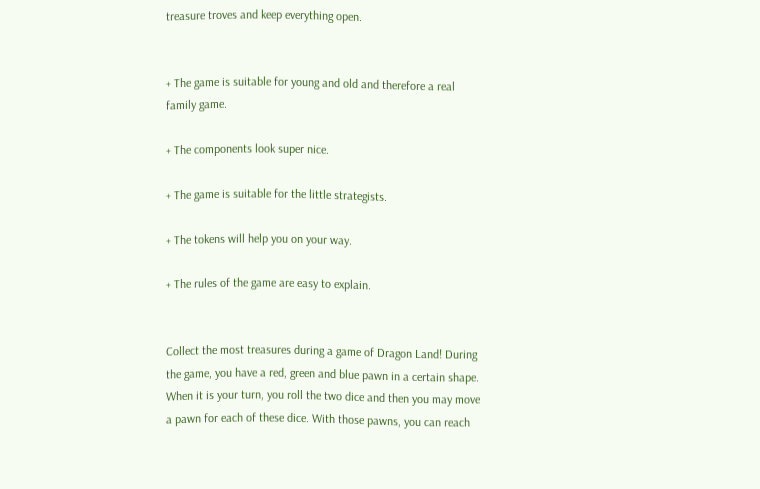treasure troves and keep everything open.


+ The game is suitable for young and old and therefore a real family game.

+ The components look super nice.

+ The game is suitable for the little strategists.

+ The tokens will help you on your way.

+ The rules of the game are easy to explain.


Collect the most treasures during a game of Dragon Land! During the game, you have a red, green and blue pawn in a certain shape. When it is your turn, you roll the two dice and then you may move a pawn for each of these dice. With those pawns, you can reach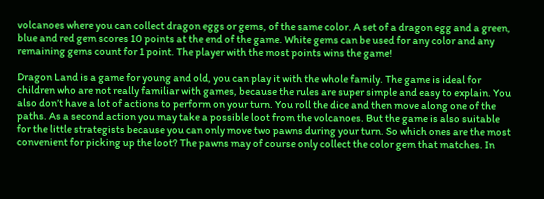volcanoes where you can collect dragon eggs or gems, of the same color. A set of a dragon egg and a green, blue and red gem scores 10 points at the end of the game. White gems can be used for any color and any remaining gems count for 1 point. The player with the most points wins the game!

Dragon Land is a game for young and old, you can play it with the whole family. The game is ideal for children who are not really familiar with games, because the rules are super simple and easy to explain. You also don’t have a lot of actions to perform on your turn. You roll the dice and then move along one of the paths. As a second action you may take a possible loot from the volcanoes. But the game is also suitable for the little strategists because you can only move two pawns during your turn. So which ones are the most convenient for picking up the loot? The pawns may of course only collect the color gem that matches. In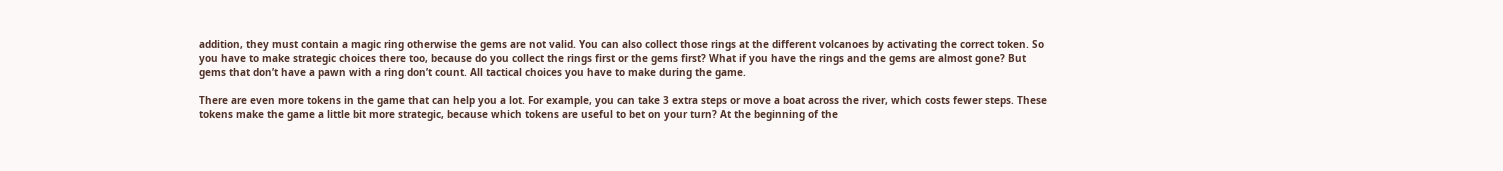addition, they must contain a magic ring otherwise the gems are not valid. You can also collect those rings at the different volcanoes by activating the correct token. So you have to make strategic choices there too, because do you collect the rings first or the gems first? What if you have the rings and the gems are almost gone? But gems that don’t have a pawn with a ring don’t count. All tactical choices you have to make during the game.

There are even more tokens in the game that can help you a lot. For example, you can take 3 extra steps or move a boat across the river, which costs fewer steps. These tokens make the game a little bit more strategic, because which tokens are useful to bet on your turn? At the beginning of the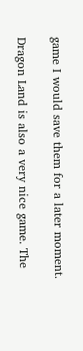game I would save them for a later moment.

Dragon Land is also a very nice game. The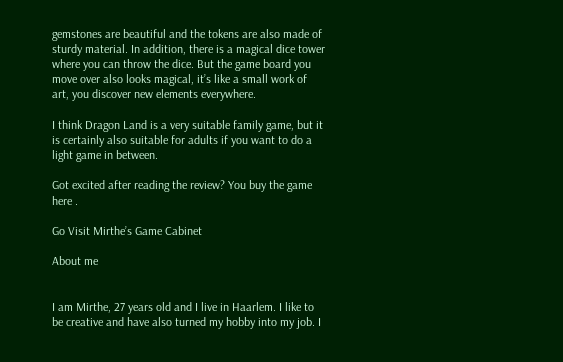gemstones are beautiful and the tokens are also made of sturdy material. In addition, there is a magical dice tower where you can throw the dice. But the game board you move over also looks magical, it’s like a small work of art, you discover new elements everywhere.

I think Dragon Land is a very suitable family game, but it is certainly also suitable for adults if you want to do a light game in between.

Got excited after reading the review? You buy the game here .

Go Visit Mirthe’s Game Cabinet

About me


I am Mirthe, 27 years old and I live in Haarlem. I like to be creative and have also turned my hobby into my job. I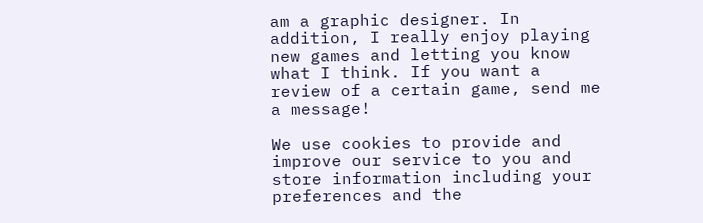am a graphic designer. In addition, I really enjoy playing new games and letting you know what I think. If you want a review of a certain game, send me a message!

We use cookies to provide and improve our service to you and store information including your preferences and the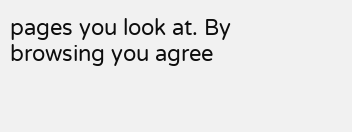pages you look at. By browsing you agree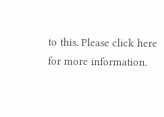to this. Please click here for more information.